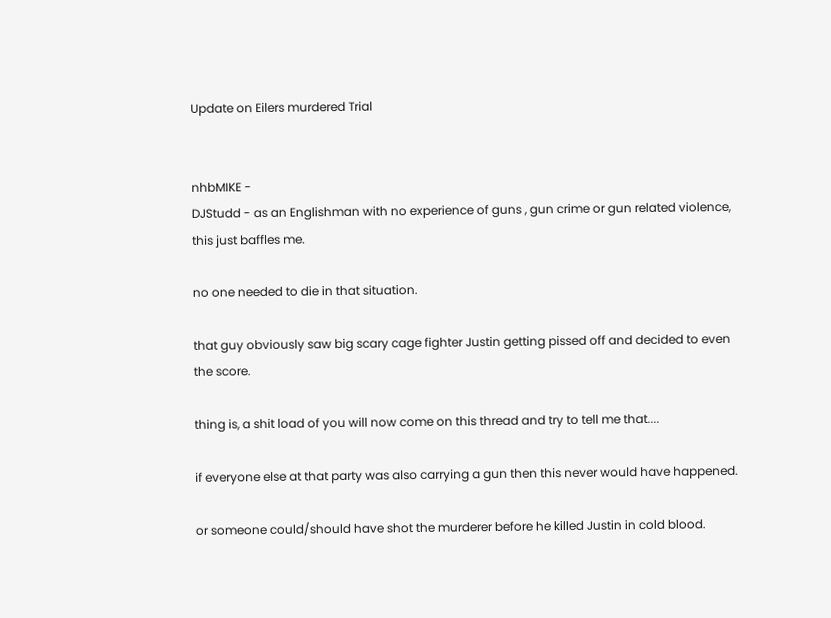Update on Eilers murdered Trial


nhbMIKE -
DJStudd - as an Englishman with no experience of guns , gun crime or gun related violence, this just baffles me.

no one needed to die in that situation.

that guy obviously saw big scary cage fighter Justin getting pissed off and decided to even the score.

thing is, a shit load of you will now come on this thread and try to tell me that....

if everyone else at that party was also carrying a gun then this never would have happened.

or someone could/should have shot the murderer before he killed Justin in cold blood.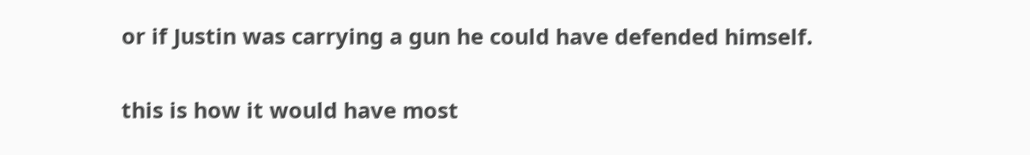or if Justin was carrying a gun he could have defended himself.

this is how it would have most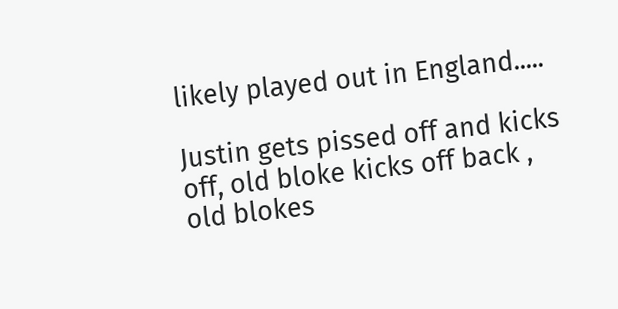likely played out in England.....

Justin gets pissed off and kicks off, old bloke kicks off back , old blokes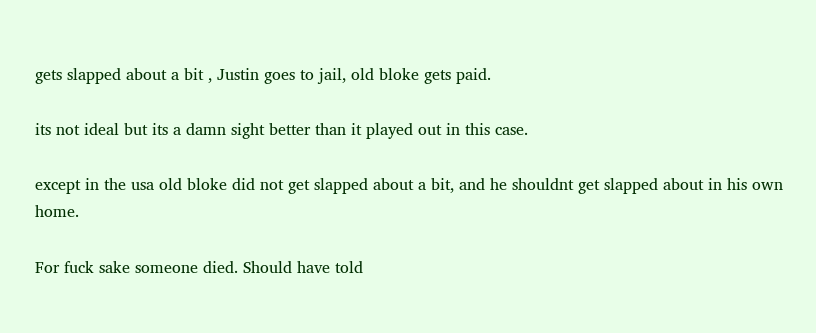gets slapped about a bit , Justin goes to jail, old bloke gets paid.

its not ideal but its a damn sight better than it played out in this case.

except in the usa old bloke did not get slapped about a bit, and he shouldnt get slapped about in his own home.

For fuck sake someone died. Should have told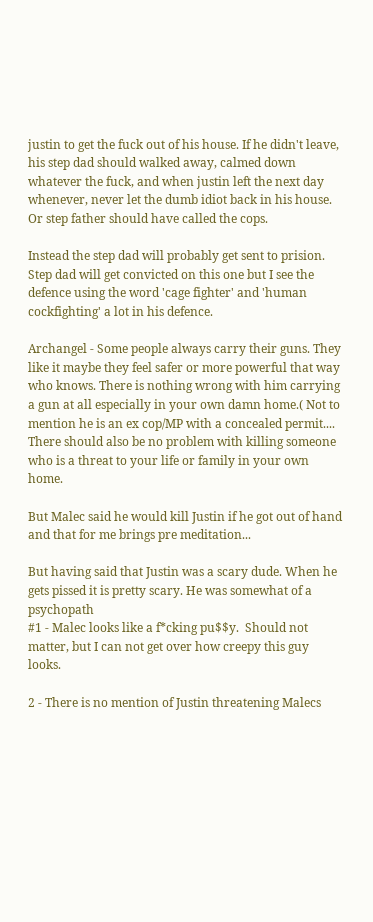justin to get the fuck out of his house. If he didn't leave, his step dad should walked away, calmed down whatever the fuck, and when justin left the next day whenever, never let the dumb idiot back in his house. Or step father should have called the cops.

Instead the step dad will probably get sent to prision.
Step dad will get convicted on this one but I see the defence using the word 'cage fighter' and 'human cockfighting' a lot in his defence.

Archangel - Some people always carry their guns. They like it maybe they feel safer or more powerful that way who knows. There is nothing wrong with him carrying a gun at all especially in your own damn home.( Not to mention he is an ex cop/MP with a concealed permit.... There should also be no problem with killing someone who is a threat to your life or family in your own home.

But Malec said he would kill Justin if he got out of hand and that for me brings pre meditation...

But having said that Justin was a scary dude. When he gets pissed it is pretty scary. He was somewhat of a psychopath
#1 - Malec looks like a f*cking pu$$y.  Should not matter, but I can not get over how creepy this guy looks.

2 - There is no mention of Justin threatening Malecs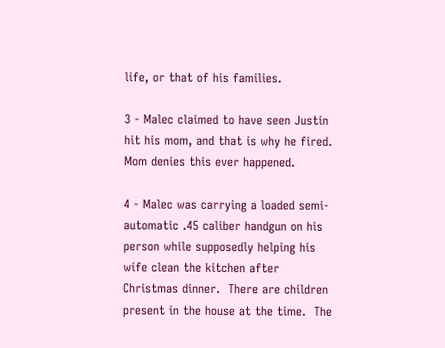life, or that of his families.

3 - Malec claimed to have seen Justin hit his mom, and that is why he fired.  Mom denies this ever happened.

4 - Malec was carrying a loaded semi-automatic .45 caliber handgun on his person while supposedly helping his wife clean the kitchen after Christmas dinner.  There are children present in the house at the time.  The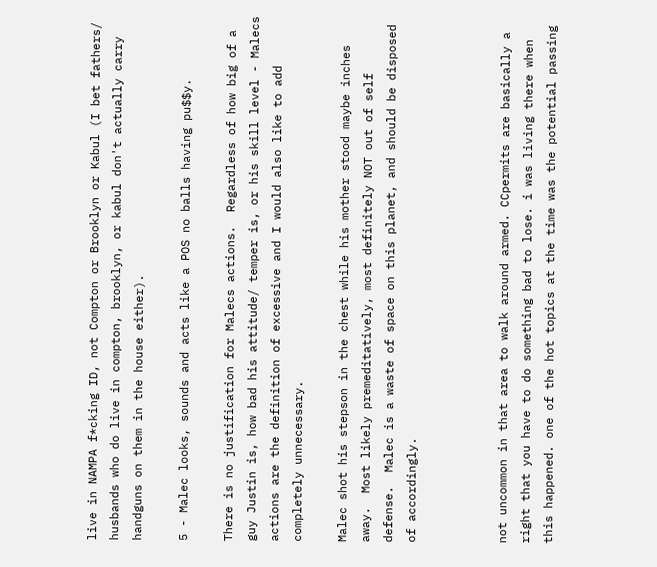live in NAMPA f*cking ID, not Compton or Brooklyn or Kabul (I bet fathers/ husbands who do live in compton, brooklyn, or kabul don't actually carry handguns on them in the house either).

5 - Malec looks, sounds and acts like a POS no balls having pu$$y.

There is no justification for Malecs actions.  Regardless of how big of a guy Justin is, how bad his attitude/ temper is, or his skill level - Malecs actions are the definition of excessive and I would also like to add completely unnecessary.

Malec shot his stepson in the chest while his mother stood maybe inches away.  Most likely premeditatively, most definitely NOT out of self defense.  Malec is a waste of space on this planet, and should be disposed of accordingly.



not uncommon in that area to walk around armed. CCpermits are basically a right that you have to do something bad to lose. i was living there when this happened. one of the hot topics at the time was the potential passing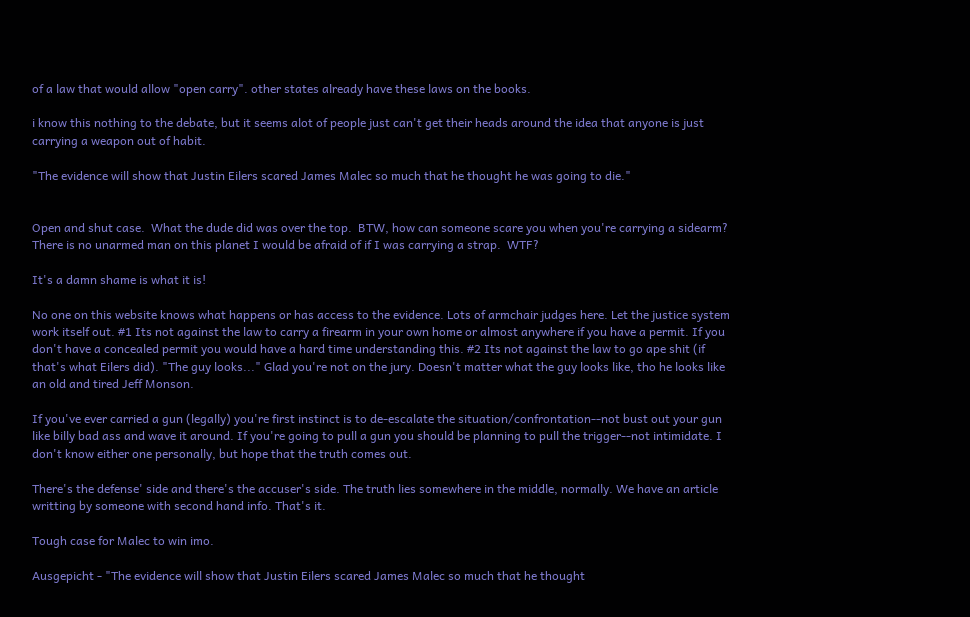of a law that would allow "open carry". other states already have these laws on the books.

i know this nothing to the debate, but it seems alot of people just can't get their heads around the idea that anyone is just carrying a weapon out of habit.

"The evidence will show that Justin Eilers scared James Malec so much that he thought he was going to die."


Open and shut case.  What the dude did was over the top.  BTW, how can someone scare you when you're carrying a sidearm?  There is no unarmed man on this planet I would be afraid of if I was carrying a strap.  WTF?

It's a damn shame is what it is!

No one on this website knows what happens or has access to the evidence. Lots of armchair judges here. Let the justice system work itself out. #1 Its not against the law to carry a firearm in your own home or almost anywhere if you have a permit. If you don't have a concealed permit you would have a hard time understanding this. #2 Its not against the law to go ape shit (if that's what Eilers did). "The guy looks..." Glad you're not on the jury. Doesn't matter what the guy looks like, tho he looks like an old and tired Jeff Monson.

If you've ever carried a gun (legally) you're first instinct is to de-escalate the situation/confrontation--not bust out your gun like billy bad ass and wave it around. If you're going to pull a gun you should be planning to pull the trigger--not intimidate. I don't know either one personally, but hope that the truth comes out.

There's the defense' side and there's the accuser's side. The truth lies somewhere in the middle, normally. We have an article writting by someone with second hand info. That's it.

Tough case for Malec to win imo.

Ausgepicht - "The evidence will show that Justin Eilers scared James Malec so much that he thought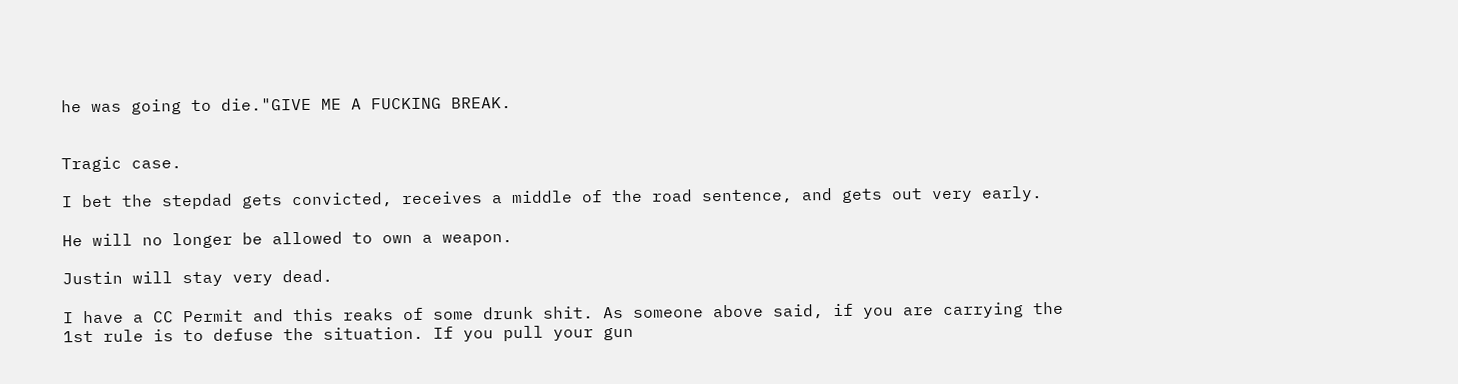he was going to die."GIVE ME A FUCKING BREAK.


Tragic case.

I bet the stepdad gets convicted, receives a middle of the road sentence, and gets out very early.

He will no longer be allowed to own a weapon.

Justin will stay very dead.

I have a CC Permit and this reaks of some drunk shit. As someone above said, if you are carrying the 1st rule is to defuse the situation. If you pull your gun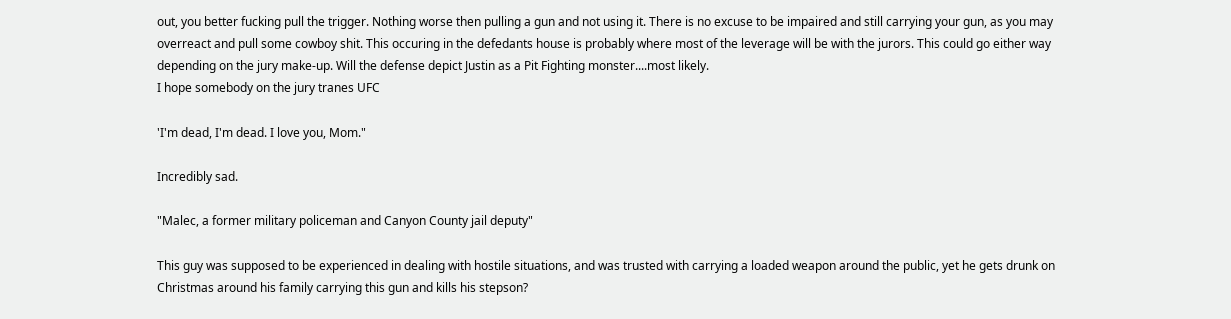out, you better fucking pull the trigger. Nothing worse then pulling a gun and not using it. There is no excuse to be impaired and still carrying your gun, as you may overreact and pull some cowboy shit. This occuring in the defedants house is probably where most of the leverage will be with the jurors. This could go either way depending on the jury make-up. Will the defense depict Justin as a Pit Fighting monster....most likely.
I hope somebody on the jury tranes UFC

'I'm dead, I'm dead. I love you, Mom."

Incredibly sad.

"Malec, a former military policeman and Canyon County jail deputy"

This guy was supposed to be experienced in dealing with hostile situations, and was trusted with carrying a loaded weapon around the public, yet he gets drunk on Christmas around his family carrying this gun and kills his stepson?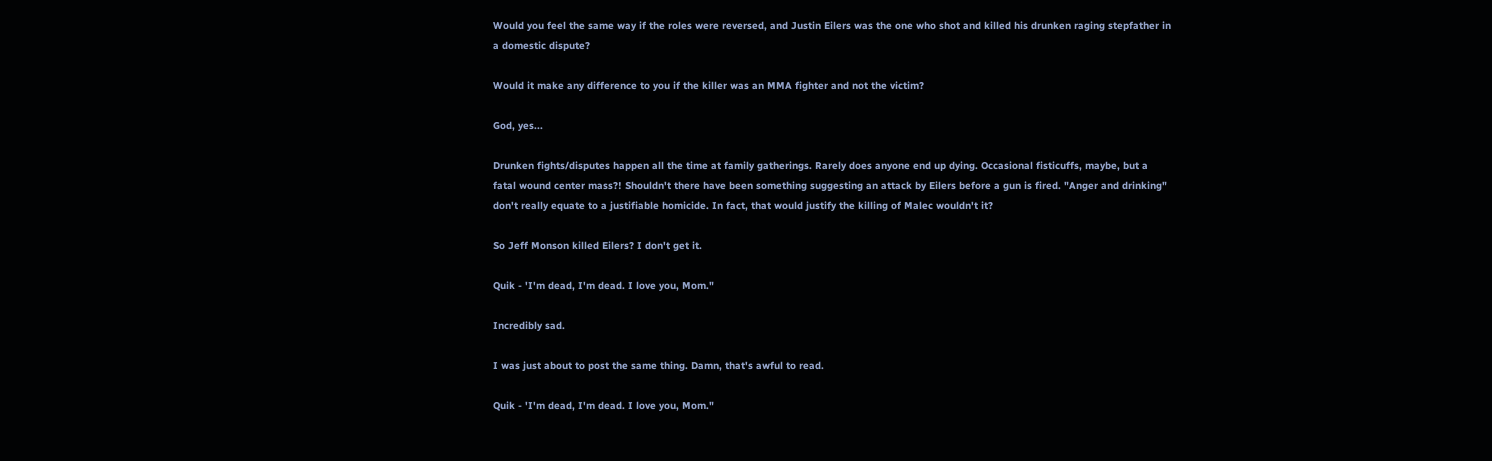Would you feel the same way if the roles were reversed, and Justin Eilers was the one who shot and killed his drunken raging stepfather in a domestic dispute?

Would it make any difference to you if the killer was an MMA fighter and not the victim?

God, yes...

Drunken fights/disputes happen all the time at family gatherings. Rarely does anyone end up dying. Occasional fisticuffs, maybe, but a fatal wound center mass?! Shouldn't there have been something suggesting an attack by Eilers before a gun is fired. "Anger and drinking" don't really equate to a justifiable homicide. In fact, that would justify the killing of Malec wouldn't it?

So Jeff Monson killed Eilers? I don't get it.

Quik - 'I'm dead, I'm dead. I love you, Mom."

Incredibly sad.

I was just about to post the same thing. Damn, that's awful to read.

Quik - 'I'm dead, I'm dead. I love you, Mom."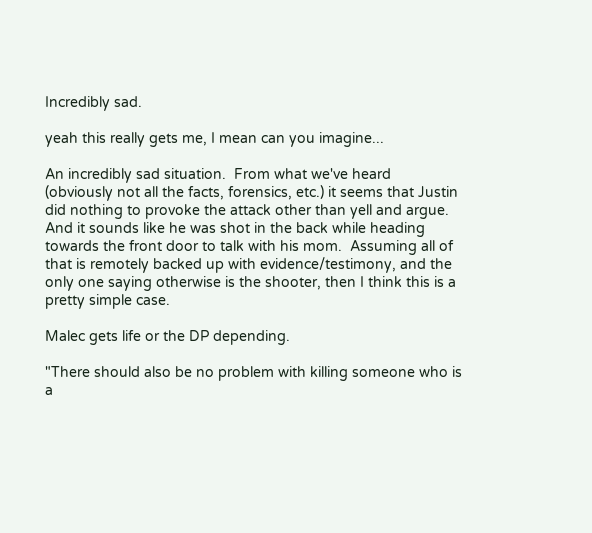Incredibly sad.

yeah this really gets me, I mean can you imagine...

An incredibly sad situation.  From what we've heard (obviously not all the facts, forensics, etc.) it seems that Justin did nothing to provoke the attack other than yell and argue.  And it sounds like he was shot in the back while heading towards the front door to talk with his mom.  Assuming all of that is remotely backed up with evidence/testimony, and the only one saying otherwise is the shooter, then I think this is a pretty simple case.

Malec gets life or the DP depending.

"There should also be no problem with killing someone who is a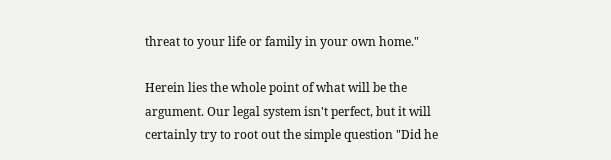threat to your life or family in your own home."

Herein lies the whole point of what will be the argument. Our legal system isn't perfect, but it will certainly try to root out the simple question "Did he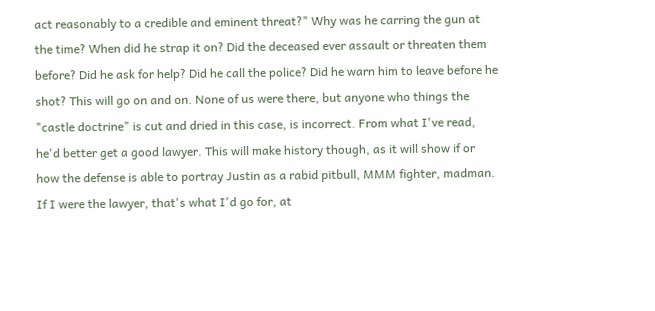act reasonably to a credible and eminent threat?" Why was he carring the gun at the time? When did he strap it on? Did the deceased ever assault or threaten them before? Did he ask for help? Did he call the police? Did he warn him to leave before he shot? This will go on and on. None of us were there, but anyone who things the "castle doctrine" is cut and dried in this case, is incorrect. From what I've read, he'd better get a good lawyer. This will make history though, as it will show if or how the defense is able to portray Justin as a rabid pitbull, MMM fighter, madman. If I were the lawyer, that's what I'd go for, at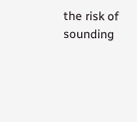the risk of sounding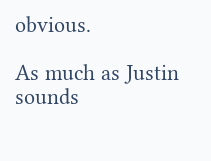obvious.

As much as Justin sounds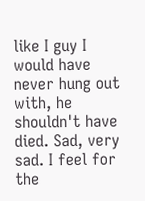like I guy I would have never hung out with, he shouldn't have died. Sad, very sad. I feel for the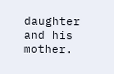daughter and his mother.